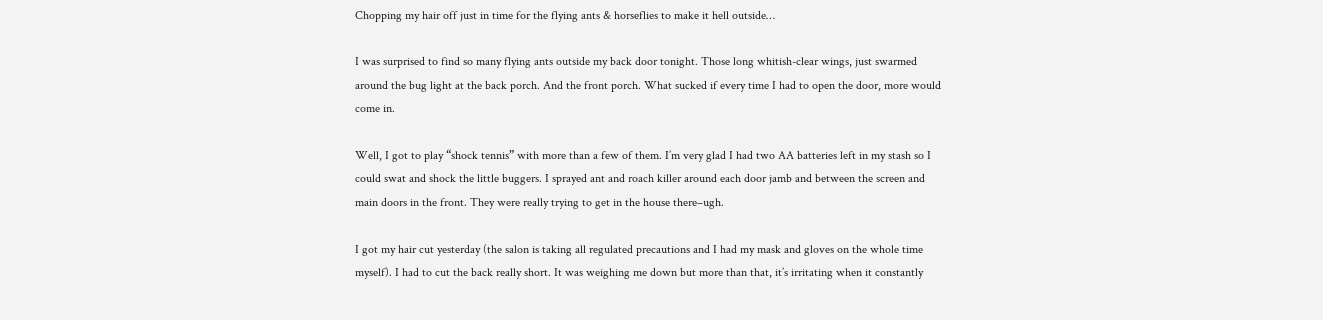Chopping my hair off just in time for the flying ants & horseflies to make it hell outside…

I was surprised to find so many flying ants outside my back door tonight. Those long whitish-clear wings, just swarmed around the bug light at the back porch. And the front porch. What sucked if every time I had to open the door, more would come in.

Well, I got to play “shock tennis” with more than a few of them. I’m very glad I had two AA batteries left in my stash so I could swat and shock the little buggers. I sprayed ant and roach killer around each door jamb and between the screen and main doors in the front. They were really trying to get in the house there–ugh.

I got my hair cut yesterday (the salon is taking all regulated precautions and I had my mask and gloves on the whole time myself). I had to cut the back really short. It was weighing me down but more than that, it’s irritating when it constantly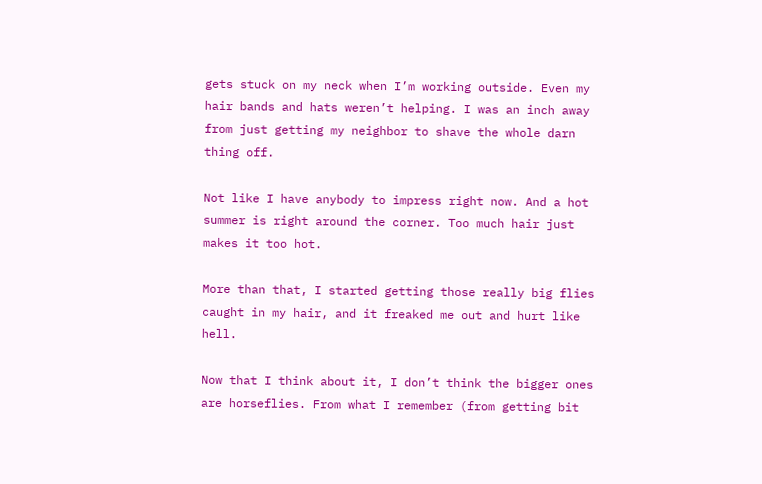gets stuck on my neck when I’m working outside. Even my hair bands and hats weren’t helping. I was an inch away from just getting my neighbor to shave the whole darn thing off.

Not like I have anybody to impress right now. And a hot summer is right around the corner. Too much hair just makes it too hot.

More than that, I started getting those really big flies caught in my hair, and it freaked me out and hurt like hell.

Now that I think about it, I don’t think the bigger ones are horseflies. From what I remember (from getting bit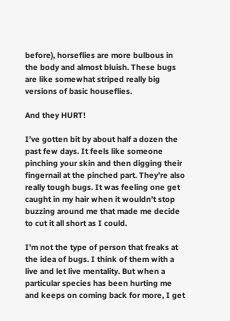before), horseflies are more bulbous in the body and almost bluish. These bugs are like somewhat striped really big versions of basic houseflies.

And they HURT!

I’ve gotten bit by about half a dozen the past few days. It feels like someone pinching your skin and then digging their fingernail at the pinched part. They’re also really tough bugs. It was feeling one get caught in my hair when it wouldn’t stop buzzing around me that made me decide to cut it all short as I could.

I’m not the type of person that freaks at the idea of bugs. I think of them with a live and let live mentality. But when a particular species has been hurting me and keeps on coming back for more, I get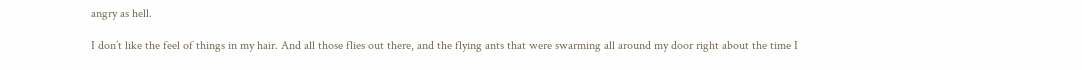angry as hell.

I don’t like the feel of things in my hair. And all those flies out there, and the flying ants that were swarming all around my door right about the time I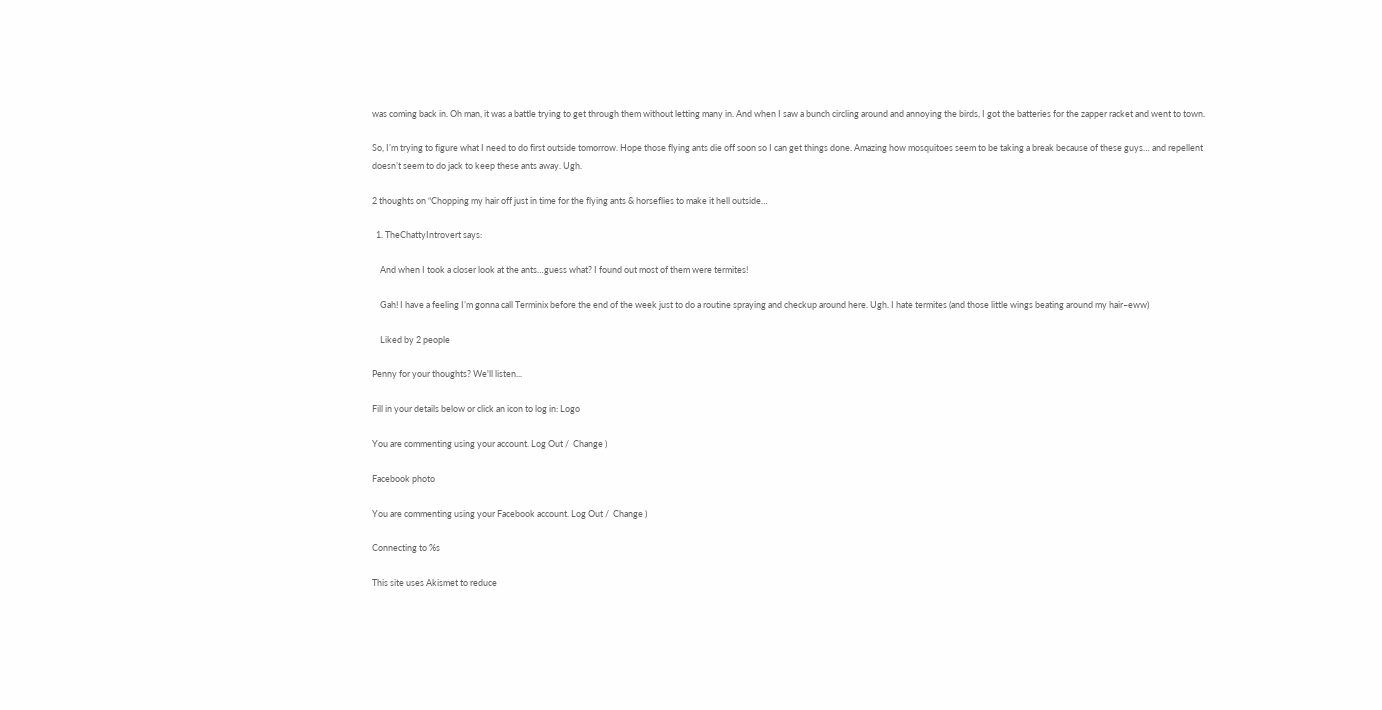was coming back in. Oh man, it was a battle trying to get through them without letting many in. And when I saw a bunch circling around and annoying the birds, I got the batteries for the zapper racket and went to town.

So, I’m trying to figure what I need to do first outside tomorrow. Hope those flying ants die off soon so I can get things done. Amazing how mosquitoes seem to be taking a break because of these guys… and repellent doesn’t seem to do jack to keep these ants away. Ugh.

2 thoughts on “Chopping my hair off just in time for the flying ants & horseflies to make it hell outside…

  1. TheChattyIntrovert says:

    And when I took a closer look at the ants…guess what? I found out most of them were termites!

    Gah! I have a feeling I’m gonna call Terminix before the end of the week just to do a routine spraying and checkup around here. Ugh. I hate termites (and those little wings beating around my hair–eww)

    Liked by 2 people

Penny for your thoughts? We'll listen...

Fill in your details below or click an icon to log in: Logo

You are commenting using your account. Log Out /  Change )

Facebook photo

You are commenting using your Facebook account. Log Out /  Change )

Connecting to %s

This site uses Akismet to reduce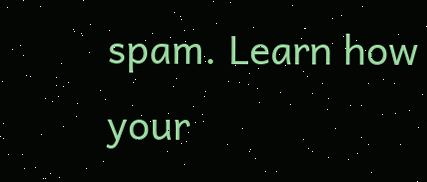spam. Learn how your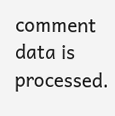comment data is processed.